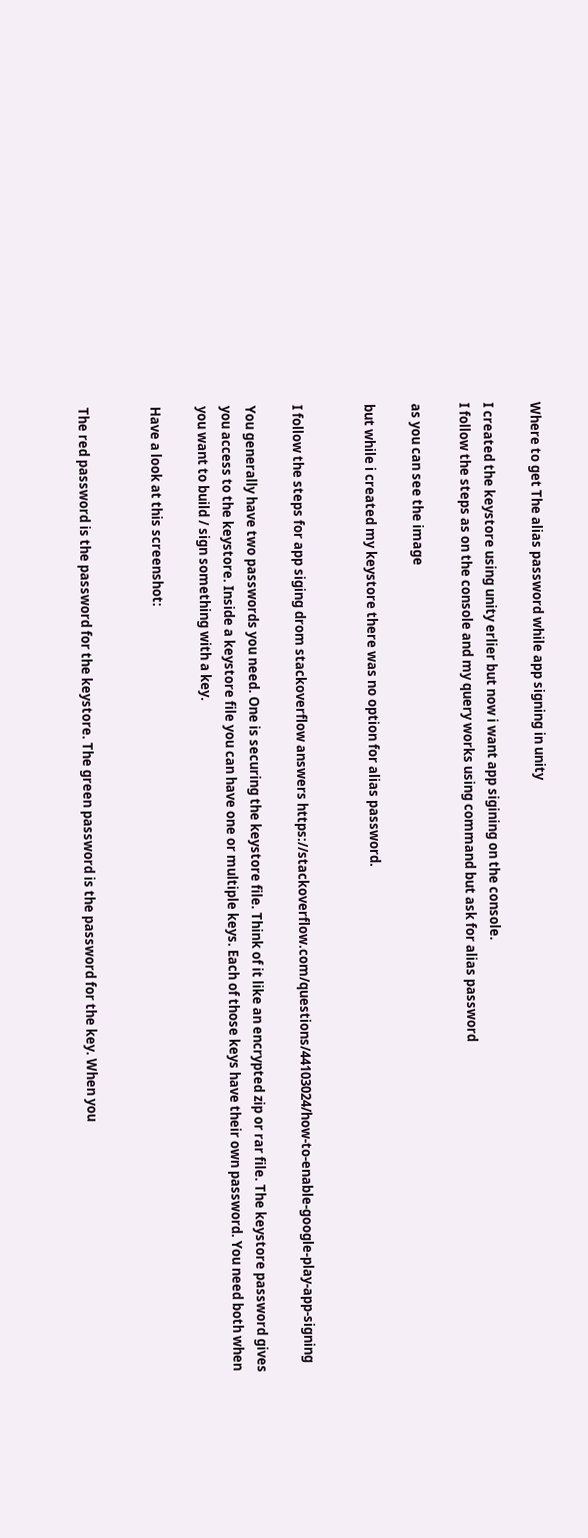Where to get The alias password while app signing in unity

I created the keystore using unity erlier but now i want app sigining on the console.
I follow the steps as on the console and my query works using command but ask for alias password

as you can see the image

but while i created my keystore there was no option for alias password.


I follow the steps for app siging drom stackoverflow answers https://stackoverflow.com/questions/44103024/how-to-enable-google-play-app-signing

You generally have two passwords you need. One is securing the keystore file. Think of it like an encrypted zip or rar file. The keystore password gives you access to the keystore. Inside a keystore file you can have one or multiple keys. Each of those keys have their own password. You need both when you want to build / sign something with a key.

Have a look at this screenshot:


The red password is the password for the keystore. The green password is the password for the key. When you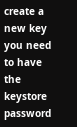create a new key you need to have the keystore password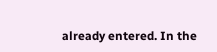already entered. In the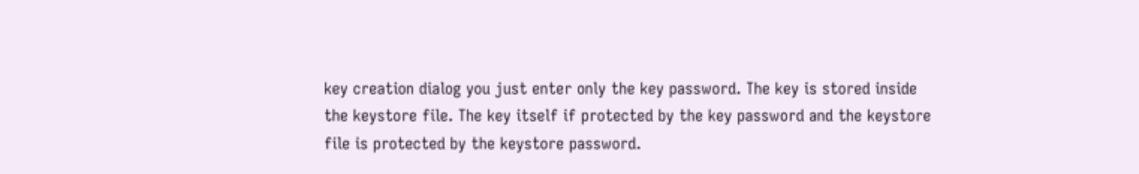key creation dialog you just enter only the key password. The key is stored inside the keystore file. The key itself if protected by the key password and the keystore file is protected by the keystore password.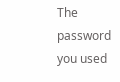The password you used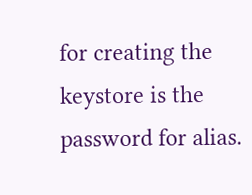for creating the keystore is the password for alias.